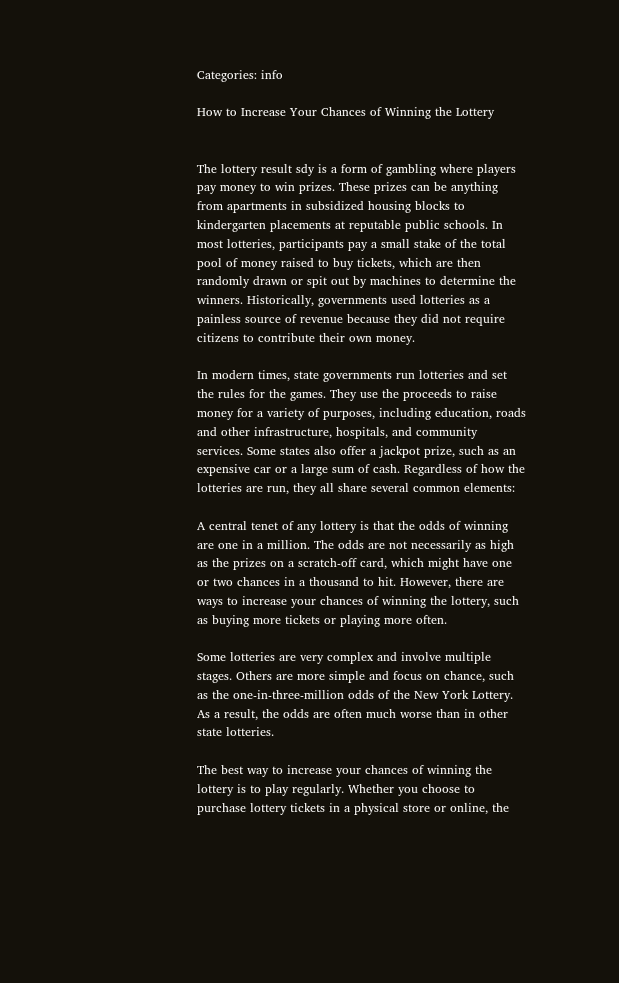Categories: info

How to Increase Your Chances of Winning the Lottery


The lottery result sdy is a form of gambling where players pay money to win prizes. These prizes can be anything from apartments in subsidized housing blocks to kindergarten placements at reputable public schools. In most lotteries, participants pay a small stake of the total pool of money raised to buy tickets, which are then randomly drawn or spit out by machines to determine the winners. Historically, governments used lotteries as a painless source of revenue because they did not require citizens to contribute their own money.

In modern times, state governments run lotteries and set the rules for the games. They use the proceeds to raise money for a variety of purposes, including education, roads and other infrastructure, hospitals, and community services. Some states also offer a jackpot prize, such as an expensive car or a large sum of cash. Regardless of how the lotteries are run, they all share several common elements:

A central tenet of any lottery is that the odds of winning are one in a million. The odds are not necessarily as high as the prizes on a scratch-off card, which might have one or two chances in a thousand to hit. However, there are ways to increase your chances of winning the lottery, such as buying more tickets or playing more often.

Some lotteries are very complex and involve multiple stages. Others are more simple and focus on chance, such as the one-in-three-million odds of the New York Lottery. As a result, the odds are often much worse than in other state lotteries.

The best way to increase your chances of winning the lottery is to play regularly. Whether you choose to purchase lottery tickets in a physical store or online, the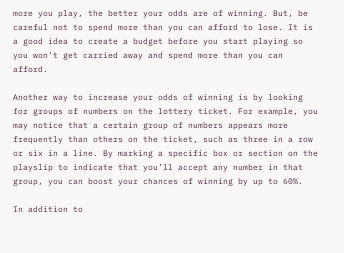more you play, the better your odds are of winning. But, be careful not to spend more than you can afford to lose. It is a good idea to create a budget before you start playing so you won’t get carried away and spend more than you can afford.

Another way to increase your odds of winning is by looking for groups of numbers on the lottery ticket. For example, you may notice that a certain group of numbers appears more frequently than others on the ticket, such as three in a row or six in a line. By marking a specific box or section on the playslip to indicate that you’ll accept any number in that group, you can boost your chances of winning by up to 60%.

In addition to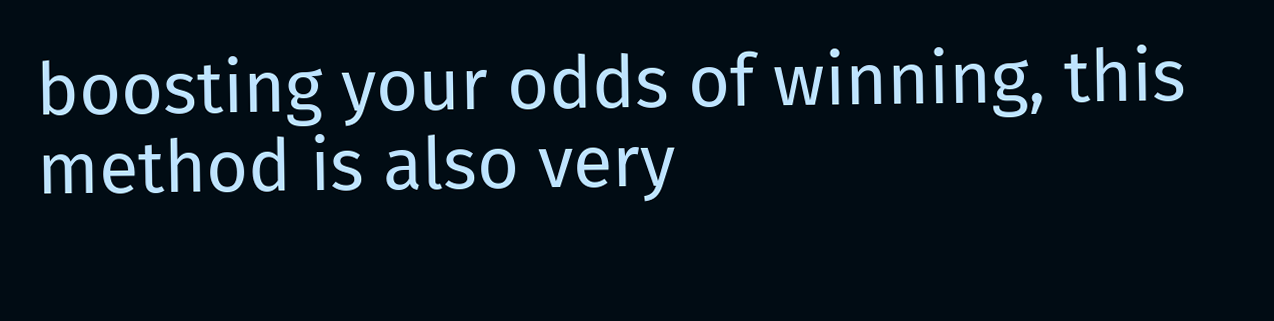boosting your odds of winning, this method is also very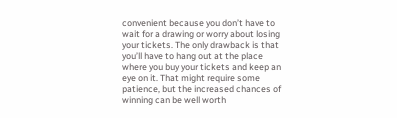convenient because you don’t have to wait for a drawing or worry about losing your tickets. The only drawback is that you’ll have to hang out at the place where you buy your tickets and keep an eye on it. That might require some patience, but the increased chances of winning can be well worth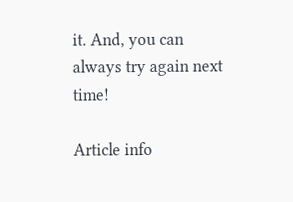it. And, you can always try again next time!

Article info